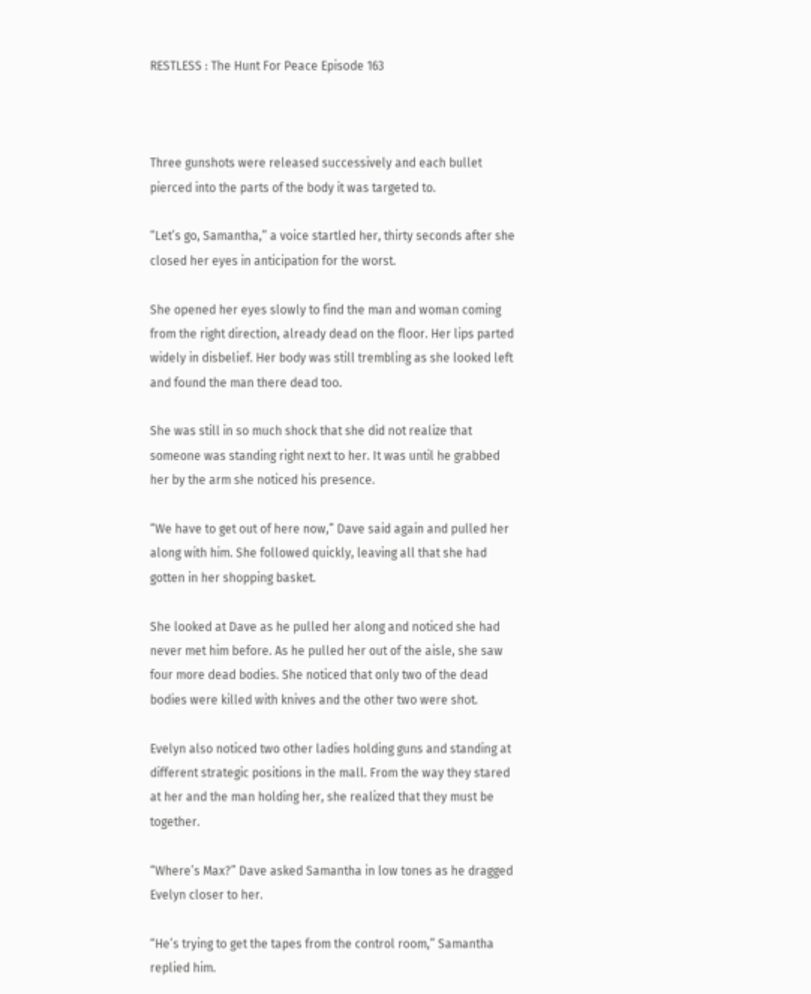RESTLESS : The Hunt For Peace Episode 163



Three gunshots were released successively and each bullet pierced into the parts of the body it was targeted to.

“Let’s go, Samantha,” a voice startled her, thirty seconds after she closed her eyes in anticipation for the worst.

She opened her eyes slowly to find the man and woman coming from the right direction, already dead on the floor. Her lips parted widely in disbelief. Her body was still trembling as she looked left and found the man there dead too.

She was still in so much shock that she did not realize that someone was standing right next to her. It was until he grabbed her by the arm she noticed his presence.

“We have to get out of here now,” Dave said again and pulled her along with him. She followed quickly, leaving all that she had gotten in her shopping basket.

She looked at Dave as he pulled her along and noticed she had never met him before. As he pulled her out of the aisle, she saw four more dead bodies. She noticed that only two of the dead bodies were killed with knives and the other two were shot.

Evelyn also noticed two other ladies holding guns and standing at different strategic positions in the mall. From the way they stared at her and the man holding her, she realized that they must be together.

“Where’s Max?” Dave asked Samantha in low tones as he dragged Evelyn closer to her.

“He’s trying to get the tapes from the control room,” Samantha replied him.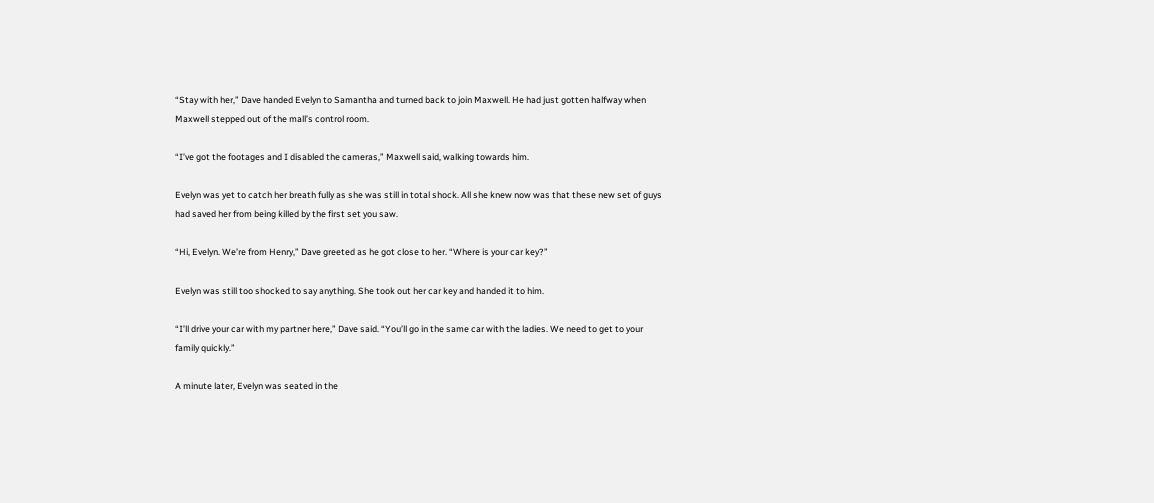“Stay with her,” Dave handed Evelyn to Samantha and turned back to join Maxwell. He had just gotten halfway when Maxwell stepped out of the mall’s control room.

“I’ve got the footages and I disabled the cameras,” Maxwell said, walking towards him.

Evelyn was yet to catch her breath fully as she was still in total shock. All she knew now was that these new set of guys had saved her from being killed by the first set you saw.

“Hi, Evelyn. We’re from Henry,” Dave greeted as he got close to her. “Where is your car key?”

Evelyn was still too shocked to say anything. She took out her car key and handed it to him.

“I’ll drive your car with my partner here,” Dave said. “You’ll go in the same car with the ladies. We need to get to your family quickly.”

A minute later, Evelyn was seated in the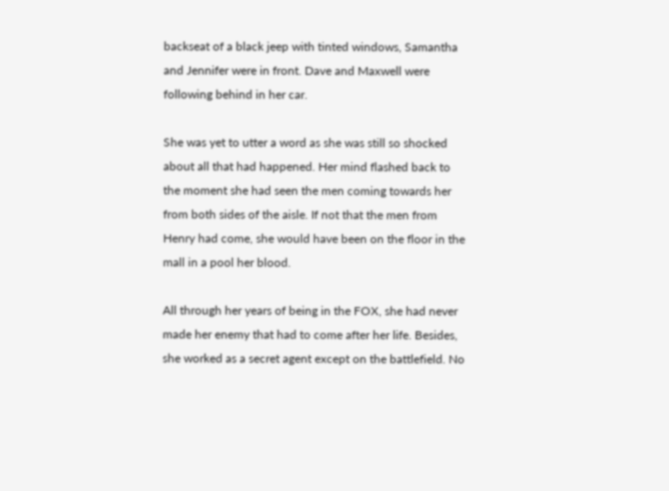backseat of a black jeep with tinted windows, Samantha and Jennifer were in front. Dave and Maxwell were following behind in her car.

She was yet to utter a word as she was still so shocked about all that had happened. Her mind flashed back to the moment she had seen the men coming towards her from both sides of the aisle. If not that the men from Henry had come, she would have been on the floor in the mall in a pool her blood.

All through her years of being in the FOX, she had never made her enemy that had to come after her life. Besides, she worked as a secret agent except on the battlefield. No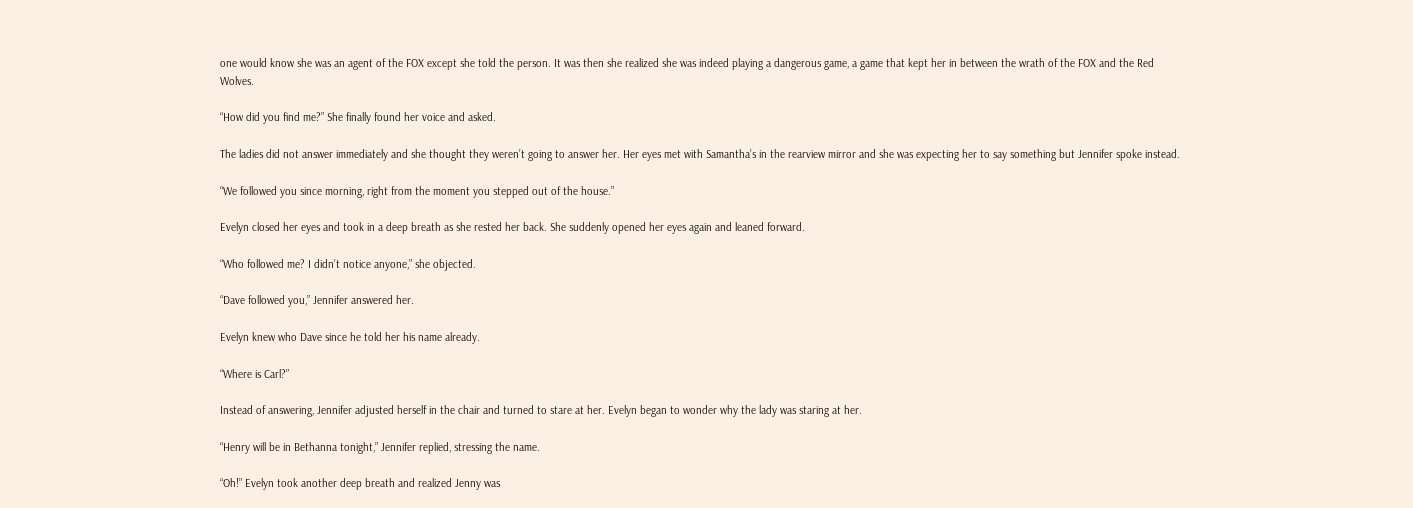one would know she was an agent of the FOX except she told the person. It was then she realized she was indeed playing a dangerous game, a game that kept her in between the wrath of the FOX and the Red Wolves.

“How did you find me?” She finally found her voice and asked.

The ladies did not answer immediately and she thought they weren’t going to answer her. Her eyes met with Samantha’s in the rearview mirror and she was expecting her to say something but Jennifer spoke instead.

“We followed you since morning, right from the moment you stepped out of the house.”

Evelyn closed her eyes and took in a deep breath as she rested her back. She suddenly opened her eyes again and leaned forward.

“Who followed me? I didn’t notice anyone,” she objected.

“Dave followed you,” Jennifer answered her.

Evelyn knew who Dave since he told her his name already.

“Where is Carl?”

Instead of answering, Jennifer adjusted herself in the chair and turned to stare at her. Evelyn began to wonder why the lady was staring at her.

“Henry will be in Bethanna tonight,” Jennifer replied, stressing the name.

“Oh!” Evelyn took another deep breath and realized Jenny was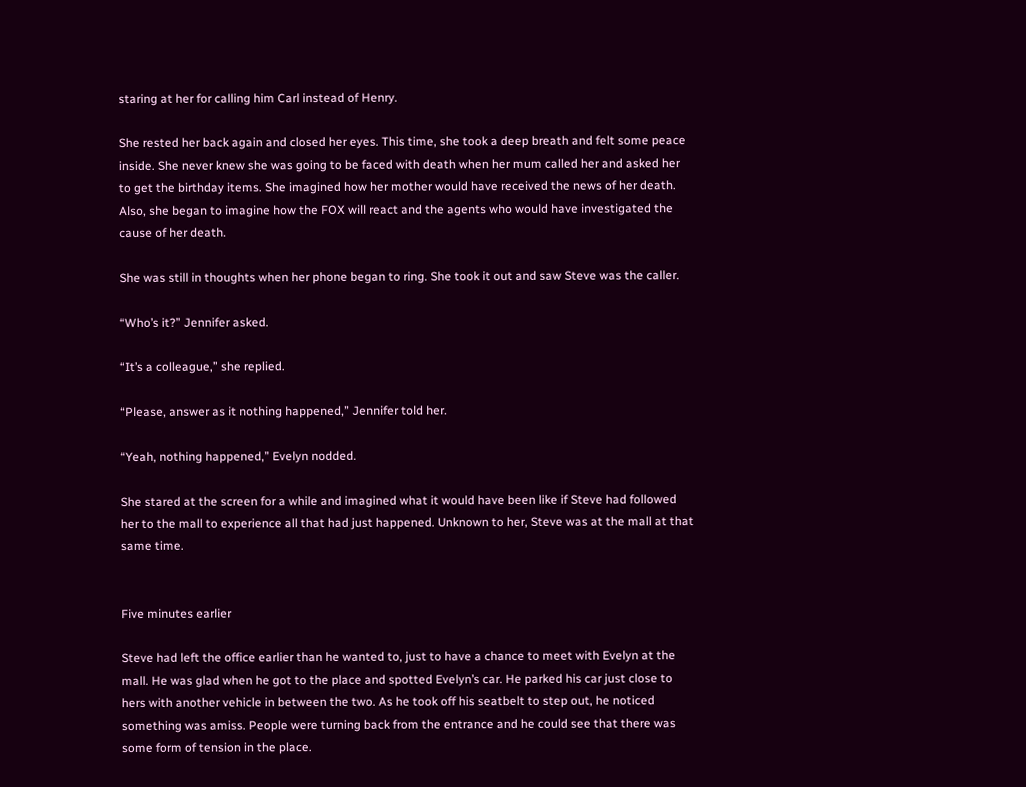staring at her for calling him Carl instead of Henry.

She rested her back again and closed her eyes. This time, she took a deep breath and felt some peace inside. She never knew she was going to be faced with death when her mum called her and asked her to get the birthday items. She imagined how her mother would have received the news of her death. Also, she began to imagine how the FOX will react and the agents who would have investigated the cause of her death.

She was still in thoughts when her phone began to ring. She took it out and saw Steve was the caller.

“Who’s it?” Jennifer asked.

“It’s a colleague,” she replied.

“Please, answer as it nothing happened,” Jennifer told her.

“Yeah, nothing happened,” Evelyn nodded.

She stared at the screen for a while and imagined what it would have been like if Steve had followed her to the mall to experience all that had just happened. Unknown to her, Steve was at the mall at that same time.


Five minutes earlier

Steve had left the office earlier than he wanted to, just to have a chance to meet with Evelyn at the mall. He was glad when he got to the place and spotted Evelyn’s car. He parked his car just close to hers with another vehicle in between the two. As he took off his seatbelt to step out, he noticed something was amiss. People were turning back from the entrance and he could see that there was some form of tension in the place.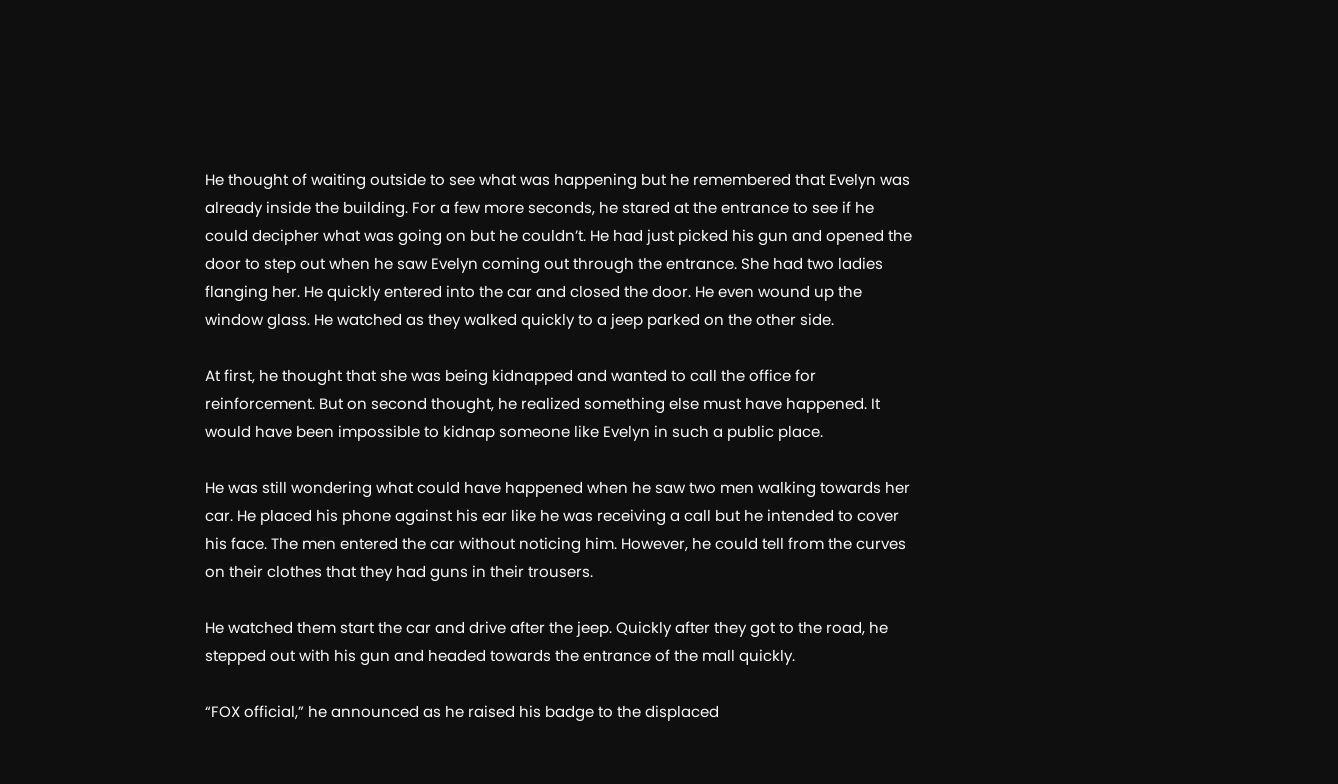He thought of waiting outside to see what was happening but he remembered that Evelyn was already inside the building. For a few more seconds, he stared at the entrance to see if he could decipher what was going on but he couldn’t. He had just picked his gun and opened the door to step out when he saw Evelyn coming out through the entrance. She had two ladies flanging her. He quickly entered into the car and closed the door. He even wound up the window glass. He watched as they walked quickly to a jeep parked on the other side.

At first, he thought that she was being kidnapped and wanted to call the office for reinforcement. But on second thought, he realized something else must have happened. It would have been impossible to kidnap someone like Evelyn in such a public place.

He was still wondering what could have happened when he saw two men walking towards her car. He placed his phone against his ear like he was receiving a call but he intended to cover his face. The men entered the car without noticing him. However, he could tell from the curves on their clothes that they had guns in their trousers.

He watched them start the car and drive after the jeep. Quickly after they got to the road, he stepped out with his gun and headed towards the entrance of the mall quickly.

“FOX official,” he announced as he raised his badge to the displaced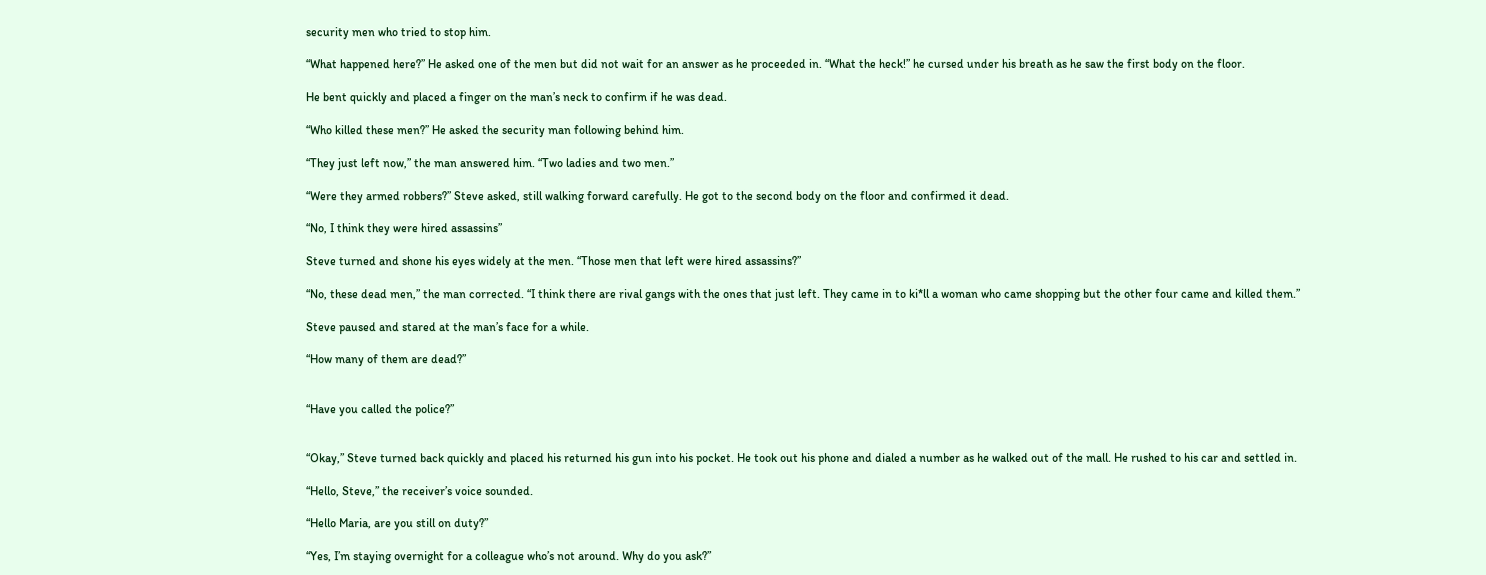security men who tried to stop him.

“What happened here?” He asked one of the men but did not wait for an answer as he proceeded in. “What the heck!” he cursed under his breath as he saw the first body on the floor.

He bent quickly and placed a finger on the man’s neck to confirm if he was dead.

“Who killed these men?” He asked the security man following behind him.

“They just left now,” the man answered him. “Two ladies and two men.”

“Were they armed robbers?” Steve asked, still walking forward carefully. He got to the second body on the floor and confirmed it dead.

“No, I think they were hired assassins”

Steve turned and shone his eyes widely at the men. “Those men that left were hired assassins?”

“No, these dead men,” the man corrected. “I think there are rival gangs with the ones that just left. They came in to ki*ll a woman who came shopping but the other four came and killed them.”

Steve paused and stared at the man’s face for a while.

“How many of them are dead?”


“Have you called the police?”


“Okay,” Steve turned back quickly and placed his returned his gun into his pocket. He took out his phone and dialed a number as he walked out of the mall. He rushed to his car and settled in.

“Hello, Steve,” the receiver’s voice sounded.

“Hello Maria, are you still on duty?”

“Yes, I’m staying overnight for a colleague who’s not around. Why do you ask?”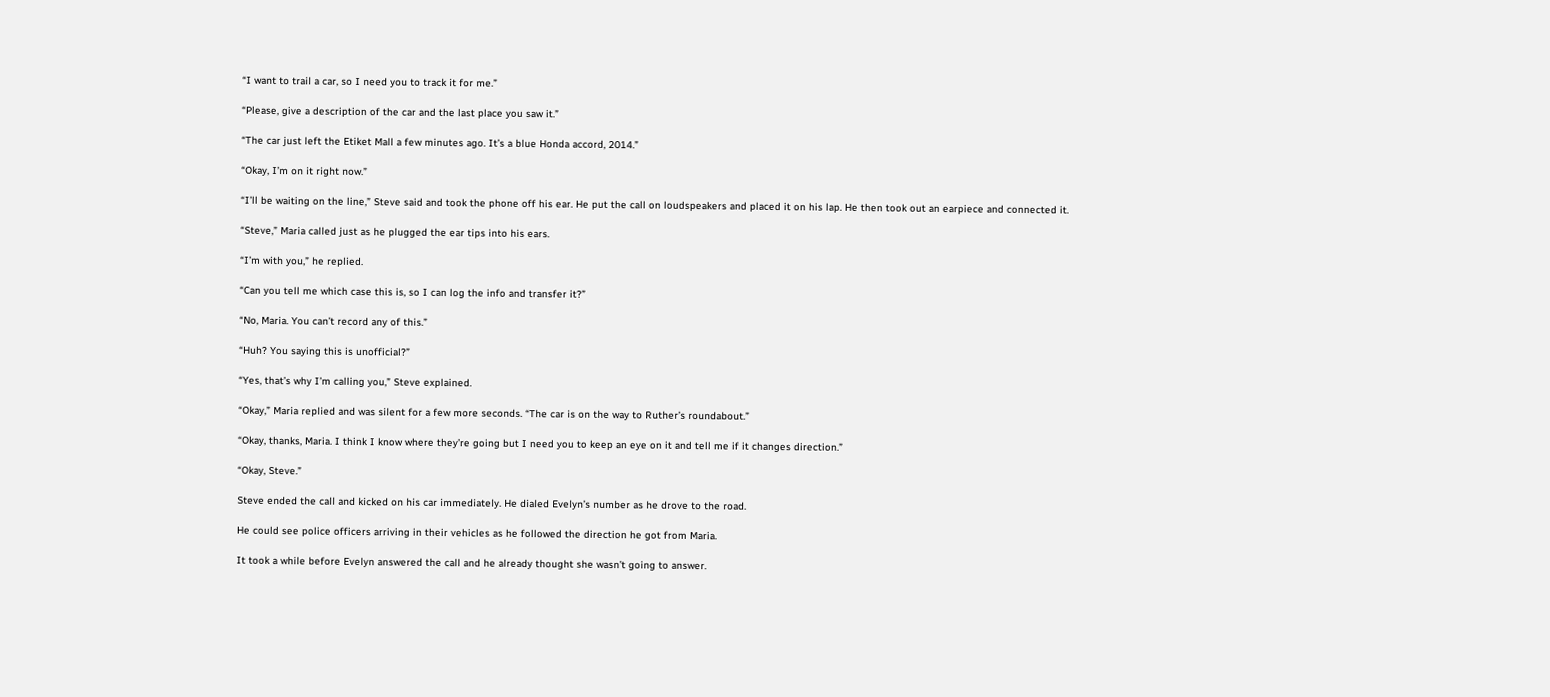“I want to trail a car, so I need you to track it for me.”

“Please, give a description of the car and the last place you saw it.”

“The car just left the Etiket Mall a few minutes ago. It’s a blue Honda accord, 2014.”

“Okay, I’m on it right now.”

“I’ll be waiting on the line,” Steve said and took the phone off his ear. He put the call on loudspeakers and placed it on his lap. He then took out an earpiece and connected it.

“Steve,” Maria called just as he plugged the ear tips into his ears.

“I’m with you,” he replied.

“Can you tell me which case this is, so I can log the info and transfer it?”

“No, Maria. You can’t record any of this.”

“Huh? You saying this is unofficial?”

“Yes, that’s why I’m calling you,” Steve explained.

“Okay,” Maria replied and was silent for a few more seconds. “The car is on the way to Ruther’s roundabout.”

“Okay, thanks, Maria. I think I know where they’re going but I need you to keep an eye on it and tell me if it changes direction.”

“Okay, Steve.”

Steve ended the call and kicked on his car immediately. He dialed Evelyn’s number as he drove to the road.

He could see police officers arriving in their vehicles as he followed the direction he got from Maria.

It took a while before Evelyn answered the call and he already thought she wasn’t going to answer.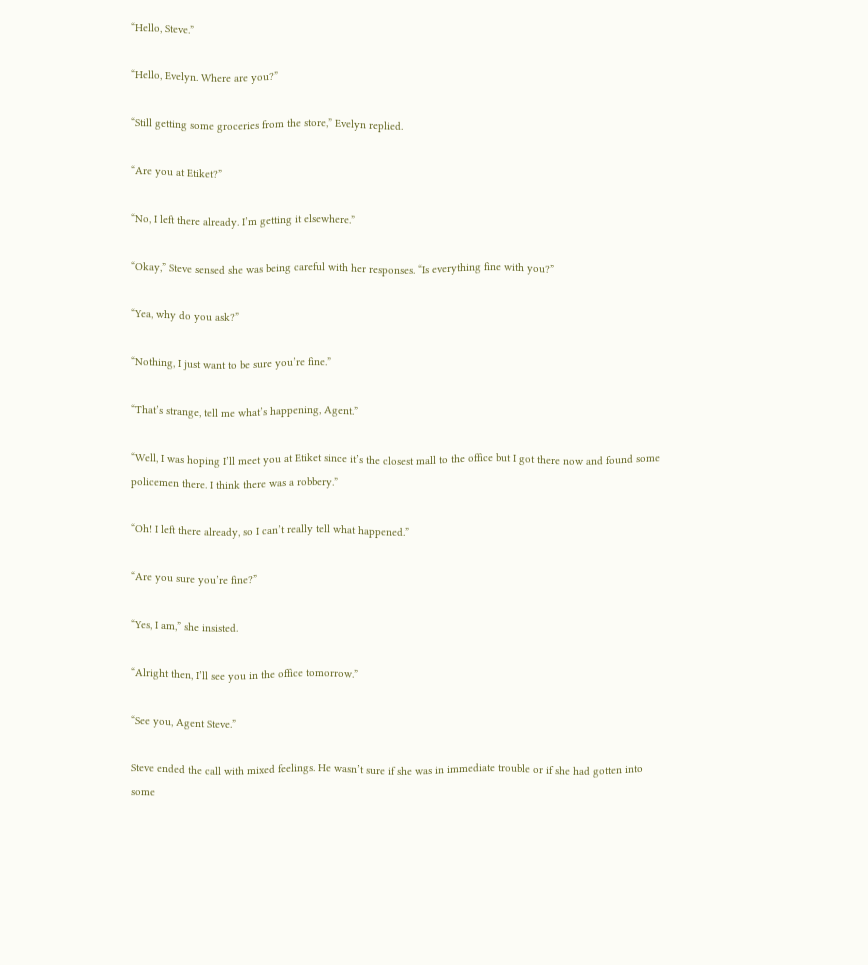“Hello, Steve.”

“Hello, Evelyn. Where are you?”

“Still getting some groceries from the store,” Evelyn replied.

“Are you at Etiket?”

“No, I left there already. I’m getting it elsewhere.”

“Okay,” Steve sensed she was being careful with her responses. “Is everything fine with you?”

“Yea, why do you ask?”

“Nothing, I just want to be sure you’re fine.”

“That’s strange, tell me what’s happening, Agent.”

“Well, I was hoping I’ll meet you at Etiket since it’s the closest mall to the office but I got there now and found some policemen there. I think there was a robbery.”

“Oh! I left there already, so I can’t really tell what happened.”

“Are you sure you’re fine?”

“Yes, I am,” she insisted.

“Alright then, I’ll see you in the office tomorrow.”

“See you, Agent Steve.”

Steve ended the call with mixed feelings. He wasn’t sure if she was in immediate trouble or if she had gotten into some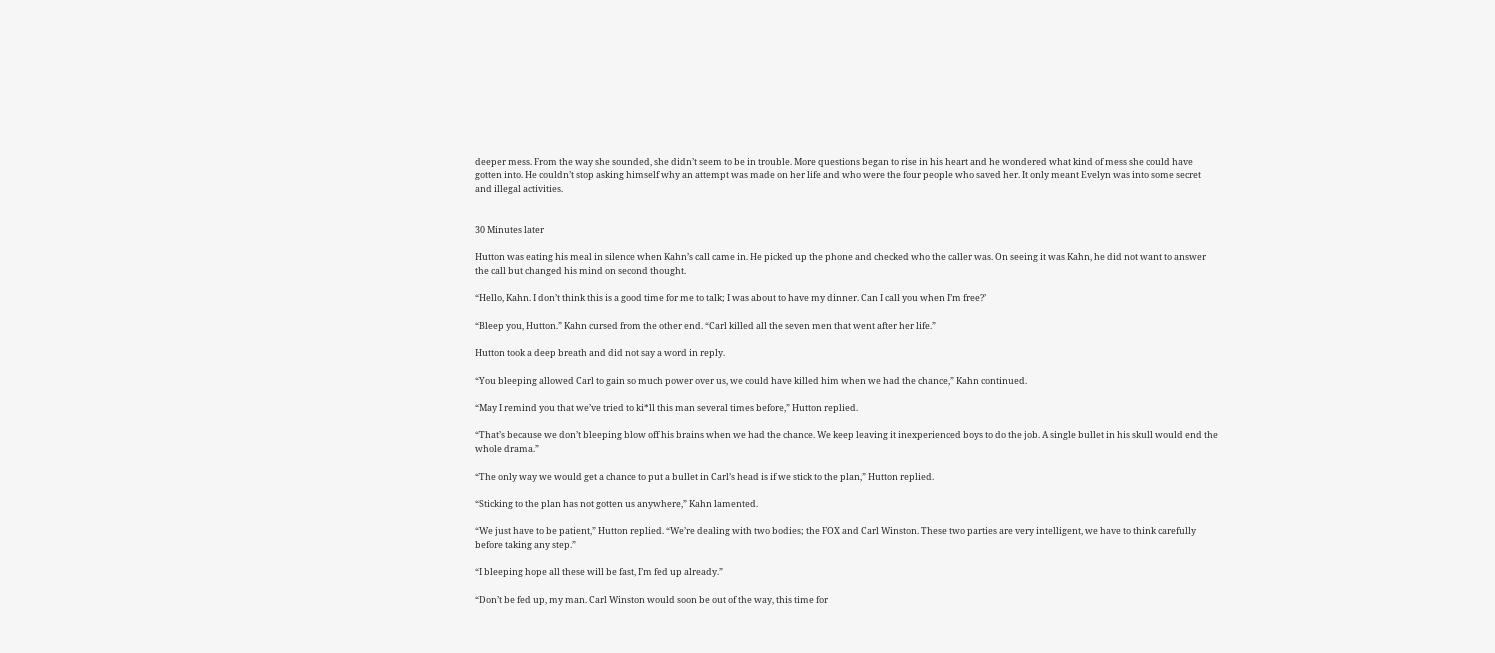deeper mess. From the way she sounded, she didn’t seem to be in trouble. More questions began to rise in his heart and he wondered what kind of mess she could have gotten into. He couldn’t stop asking himself why an attempt was made on her life and who were the four people who saved her. It only meant Evelyn was into some secret and illegal activities.


30 Minutes later

Hutton was eating his meal in silence when Kahn’s call came in. He picked up the phone and checked who the caller was. On seeing it was Kahn, he did not want to answer the call but changed his mind on second thought.

“Hello, Kahn. I don’t think this is a good time for me to talk; I was about to have my dinner. Can I call you when I’m free?’

“Bleep you, Hutton.” Kahn cursed from the other end. “Carl killed all the seven men that went after her life.”

Hutton took a deep breath and did not say a word in reply.

“You bleeping allowed Carl to gain so much power over us, we could have killed him when we had the chance,” Kahn continued.

“May I remind you that we’ve tried to ki*ll this man several times before,” Hutton replied.

“That’s because we don’t bleeping blow off his brains when we had the chance. We keep leaving it inexperienced boys to do the job. A single bullet in his skull would end the whole drama.”

“The only way we would get a chance to put a bullet in Carl’s head is if we stick to the plan,” Hutton replied.

“Sticking to the plan has not gotten us anywhere,” Kahn lamented.

“We just have to be patient,” Hutton replied. “We’re dealing with two bodies; the FOX and Carl Winston. These two parties are very intelligent, we have to think carefully before taking any step.”

“I bleeping hope all these will be fast, I’m fed up already.”

“Don’t be fed up, my man. Carl Winston would soon be out of the way, this time for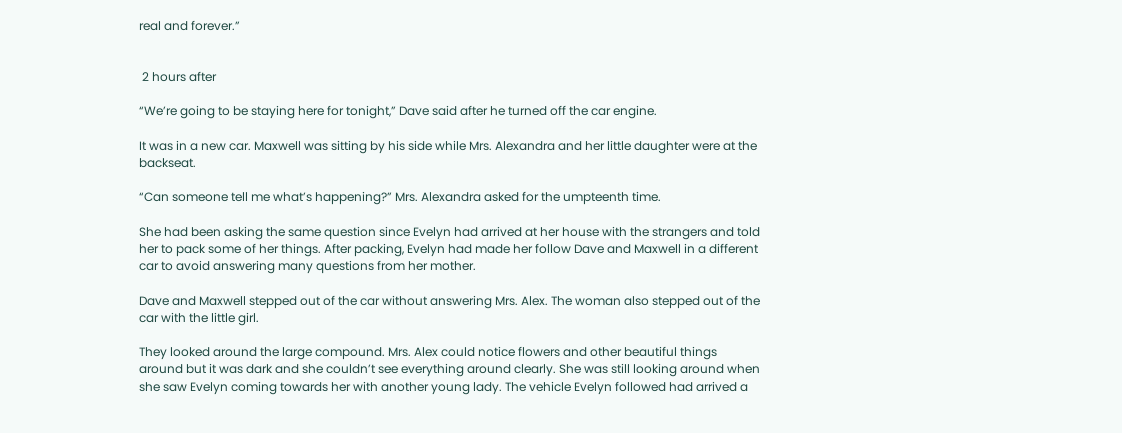real and forever.”


 2 hours after

“We’re going to be staying here for tonight,” Dave said after he turned off the car engine.

It was in a new car. Maxwell was sitting by his side while Mrs. Alexandra and her little daughter were at the backseat.

“Can someone tell me what’s happening?” Mrs. Alexandra asked for the umpteenth time.

She had been asking the same question since Evelyn had arrived at her house with the strangers and told her to pack some of her things. After packing, Evelyn had made her follow Dave and Maxwell in a different car to avoid answering many questions from her mother.

Dave and Maxwell stepped out of the car without answering Mrs. Alex. The woman also stepped out of the car with the little girl.

They looked around the large compound. Mrs. Alex could notice flowers and other beautiful things around but it was dark and she couldn’t see everything around clearly. She was still looking around when she saw Evelyn coming towards her with another young lady. The vehicle Evelyn followed had arrived a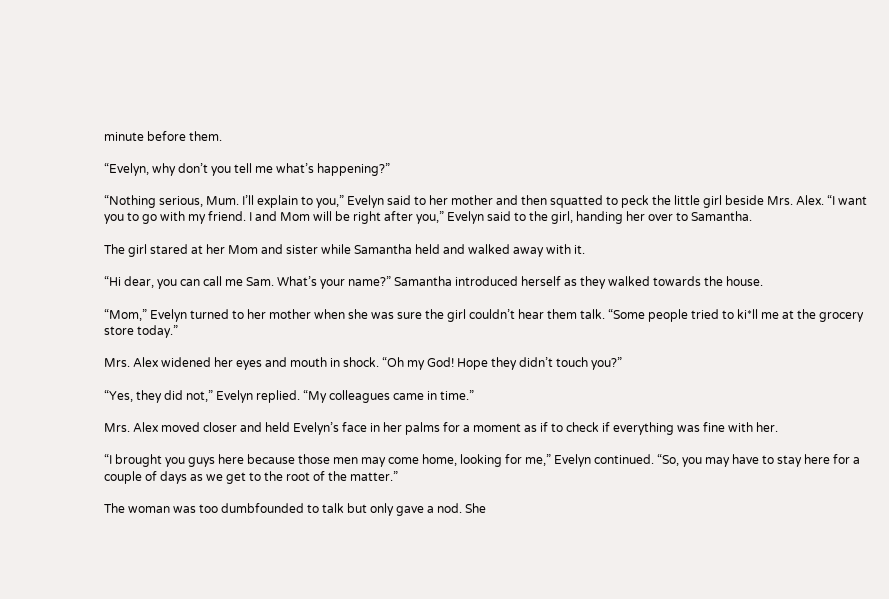minute before them.

“Evelyn, why don’t you tell me what’s happening?”

“Nothing serious, Mum. I’ll explain to you,” Evelyn said to her mother and then squatted to peck the little girl beside Mrs. Alex. “I want you to go with my friend. I and Mom will be right after you,” Evelyn said to the girl, handing her over to Samantha.

The girl stared at her Mom and sister while Samantha held and walked away with it.

“Hi dear, you can call me Sam. What’s your name?” Samantha introduced herself as they walked towards the house.

“Mom,” Evelyn turned to her mother when she was sure the girl couldn’t hear them talk. “Some people tried to ki*ll me at the grocery store today.”

Mrs. Alex widened her eyes and mouth in shock. “Oh my God! Hope they didn’t touch you?”

“Yes, they did not,” Evelyn replied. “My colleagues came in time.”

Mrs. Alex moved closer and held Evelyn’s face in her palms for a moment as if to check if everything was fine with her.

“I brought you guys here because those men may come home, looking for me,” Evelyn continued. “So, you may have to stay here for a couple of days as we get to the root of the matter.”

The woman was too dumbfounded to talk but only gave a nod. She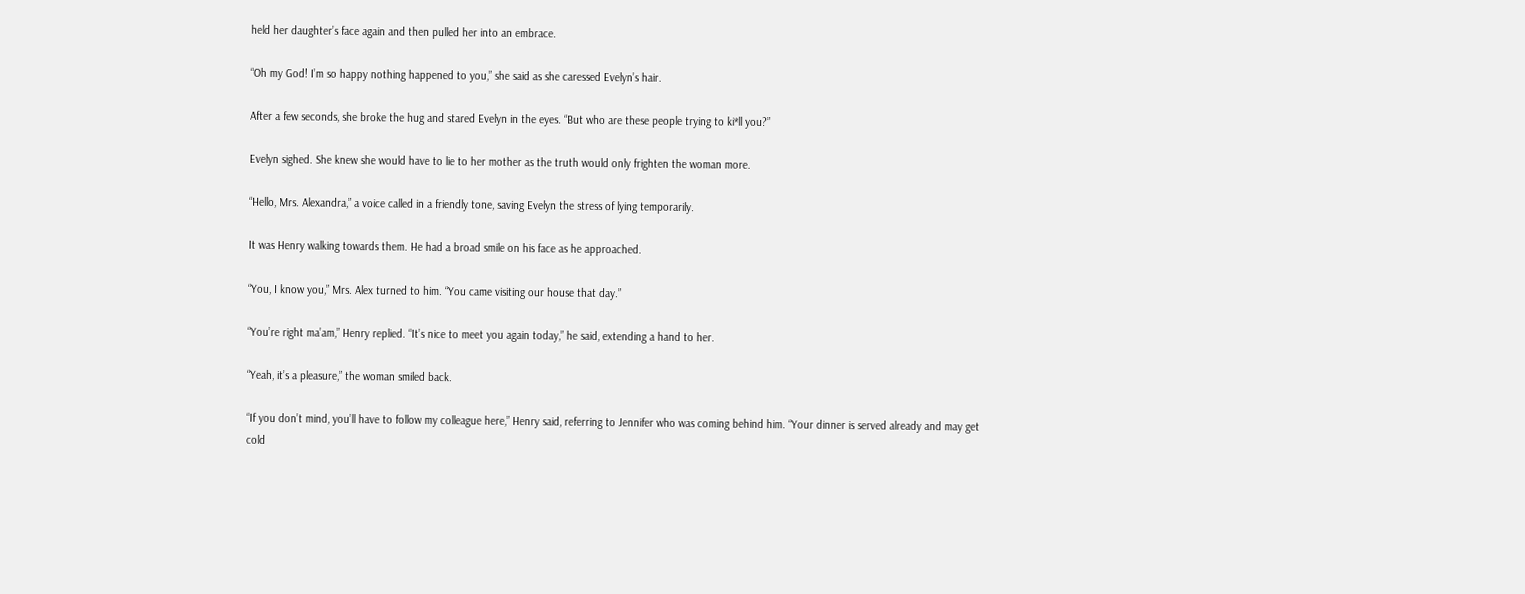held her daughter’s face again and then pulled her into an embrace.

“Oh my God! I’m so happy nothing happened to you,” she said as she caressed Evelyn’s hair.

After a few seconds, she broke the hug and stared Evelyn in the eyes. “But who are these people trying to ki*ll you?”

Evelyn sighed. She knew she would have to lie to her mother as the truth would only frighten the woman more.

“Hello, Mrs. Alexandra,” a voice called in a friendly tone, saving Evelyn the stress of lying temporarily.

It was Henry walking towards them. He had a broad smile on his face as he approached.

“You, I know you,” Mrs. Alex turned to him. “You came visiting our house that day.”

“You’re right ma’am,” Henry replied. “It’s nice to meet you again today,” he said, extending a hand to her.

“Yeah, it’s a pleasure,” the woman smiled back.

“If you don’t mind, you’ll have to follow my colleague here,” Henry said, referring to Jennifer who was coming behind him. “Your dinner is served already and may get cold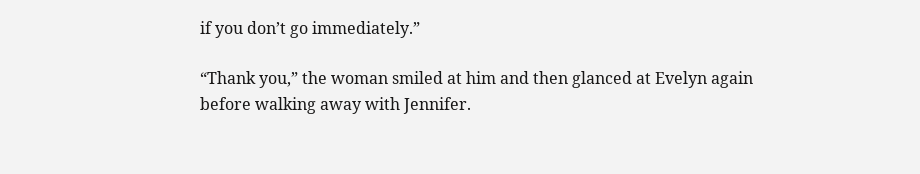if you don’t go immediately.”

“Thank you,” the woman smiled at him and then glanced at Evelyn again before walking away with Jennifer.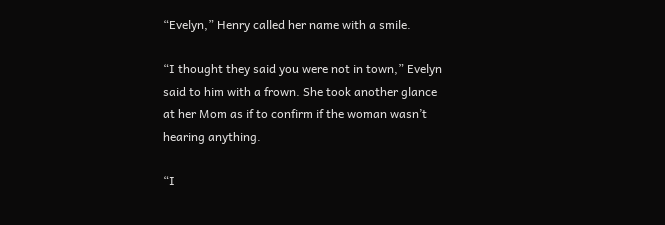“Evelyn,” Henry called her name with a smile.

“I thought they said you were not in town,” Evelyn said to him with a frown. She took another glance at her Mom as if to confirm if the woman wasn’t hearing anything.

“I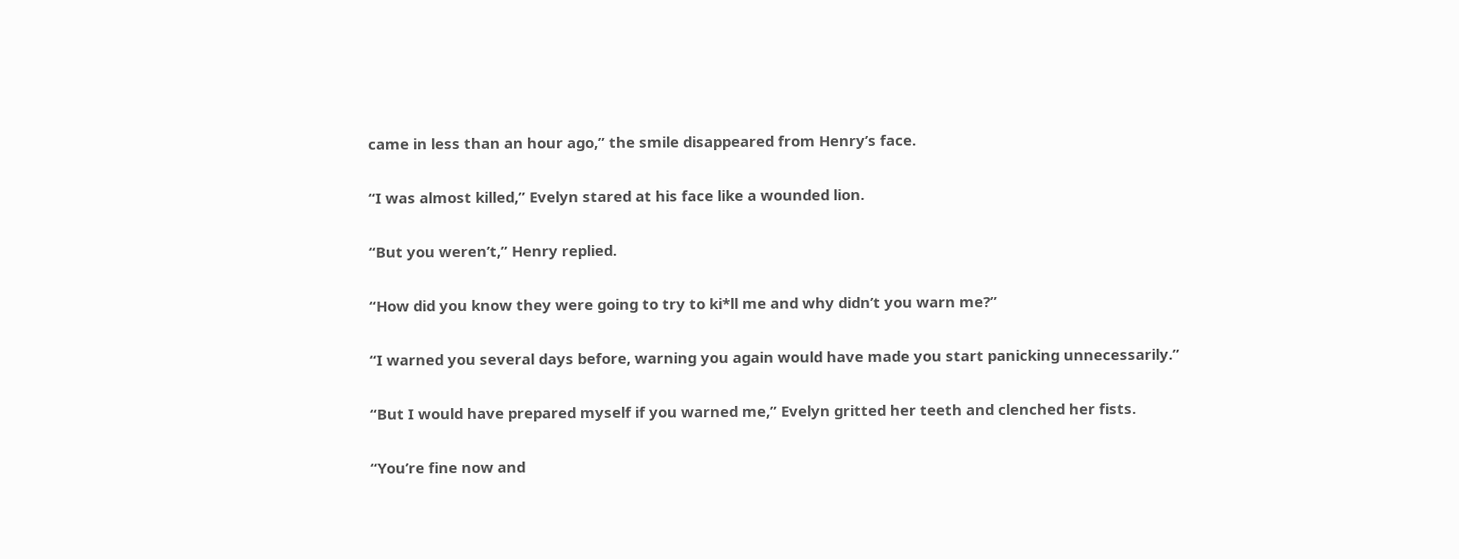came in less than an hour ago,” the smile disappeared from Henry’s face.

“I was almost killed,” Evelyn stared at his face like a wounded lion.

“But you weren’t,” Henry replied.

“How did you know they were going to try to ki*ll me and why didn’t you warn me?”

“I warned you several days before, warning you again would have made you start panicking unnecessarily.”

“But I would have prepared myself if you warned me,” Evelyn gritted her teeth and clenched her fists.

“You’re fine now and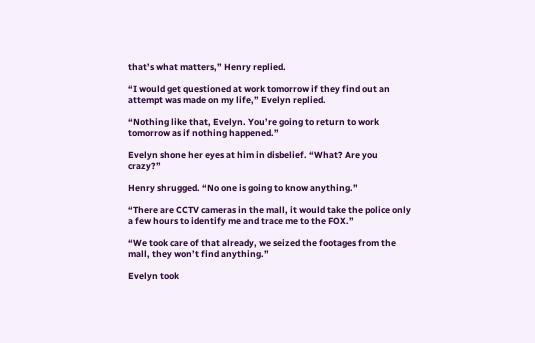that’s what matters,” Henry replied.

“I would get questioned at work tomorrow if they find out an attempt was made on my life,” Evelyn replied.

“Nothing like that, Evelyn. You’re going to return to work tomorrow as if nothing happened.”

Evelyn shone her eyes at him in disbelief. “What? Are you crazy?”

Henry shrugged. “No one is going to know anything.”

“There are CCTV cameras in the mall, it would take the police only a few hours to identify me and trace me to the FOX.”

“We took care of that already, we seized the footages from the mall, they won’t find anything.”

Evelyn took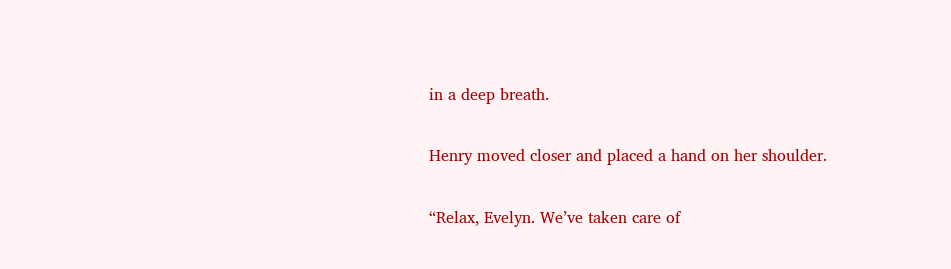in a deep breath.

Henry moved closer and placed a hand on her shoulder.

“Relax, Evelyn. We’ve taken care of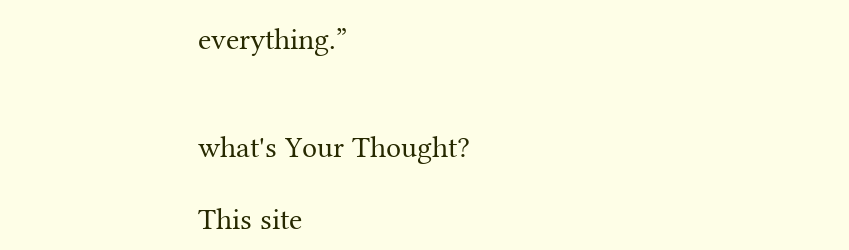everything.”


what's Your Thought?

This site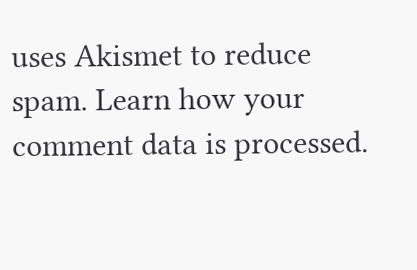uses Akismet to reduce spam. Learn how your comment data is processed.